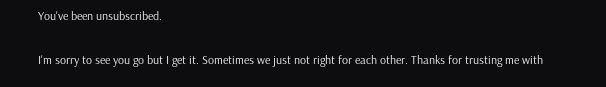You've been unsubscribed.

I'm sorry to see you go but I get it. Sometimes we just not right for each other. Thanks for trusting me with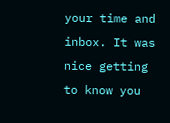your time and inbox. It was nice getting to know you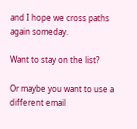and I hope we cross paths again someday.

Want to stay on the list?

Or maybe you want to use a different email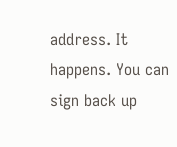address. It happens. You can sign back up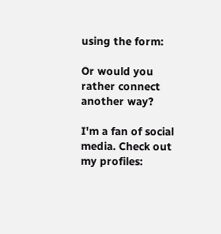using the form:

Or would you rather connect another way?

I'm a fan of social media. Check out my profiles: